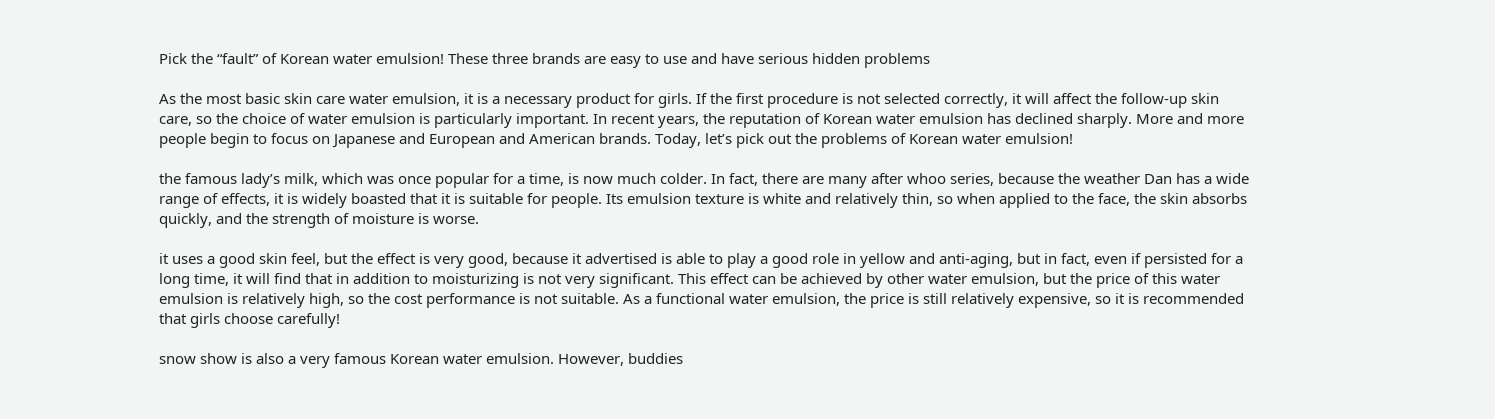Pick the “fault” of Korean water emulsion! These three brands are easy to use and have serious hidden problems

As the most basic skin care water emulsion, it is a necessary product for girls. If the first procedure is not selected correctly, it will affect the follow-up skin care, so the choice of water emulsion is particularly important. In recent years, the reputation of Korean water emulsion has declined sharply. More and more people begin to focus on Japanese and European and American brands. Today, let’s pick out the problems of Korean water emulsion!

the famous lady’s milk, which was once popular for a time, is now much colder. In fact, there are many after whoo series, because the weather Dan has a wide range of effects, it is widely boasted that it is suitable for people. Its emulsion texture is white and relatively thin, so when applied to the face, the skin absorbs quickly, and the strength of moisture is worse.

it uses a good skin feel, but the effect is very good, because it advertised is able to play a good role in yellow and anti-aging, but in fact, even if persisted for a long time, it will find that in addition to moisturizing is not very significant. This effect can be achieved by other water emulsion, but the price of this water emulsion is relatively high, so the cost performance is not suitable. As a functional water emulsion, the price is still relatively expensive, so it is recommended that girls choose carefully!

snow show is also a very famous Korean water emulsion. However, buddies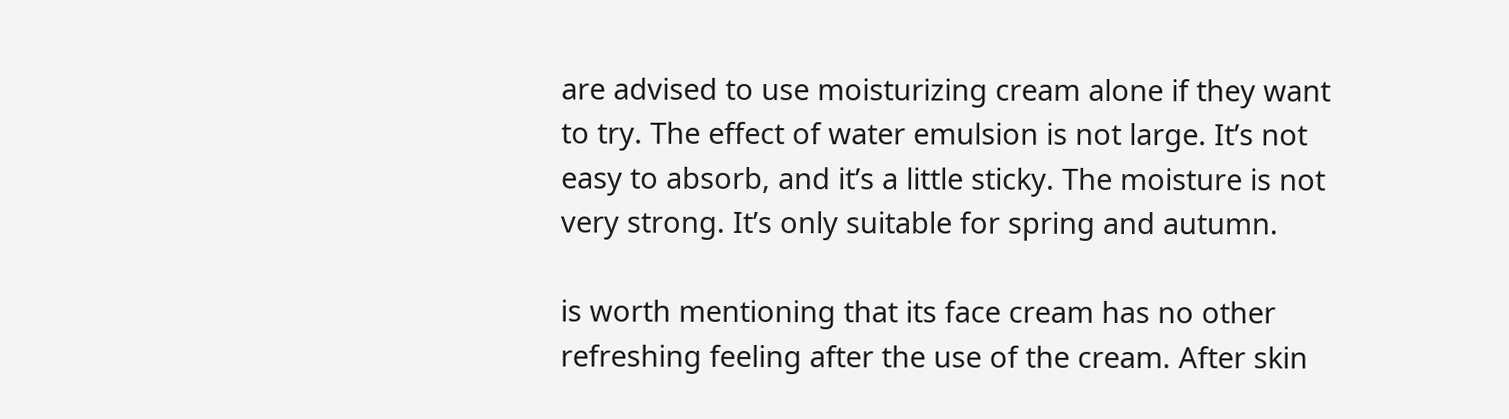are advised to use moisturizing cream alone if they want to try. The effect of water emulsion is not large. It’s not easy to absorb, and it’s a little sticky. The moisture is not very strong. It’s only suitable for spring and autumn.

is worth mentioning that its face cream has no other refreshing feeling after the use of the cream. After skin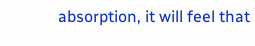absorption, it will feel that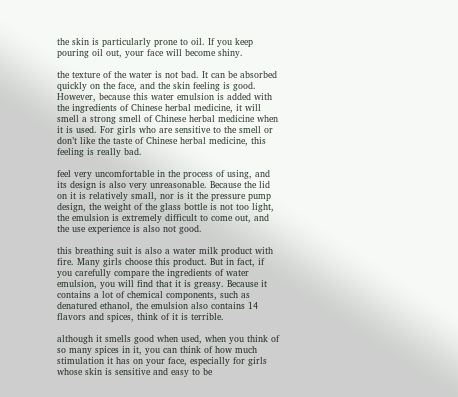the skin is particularly prone to oil. If you keep pouring oil out, your face will become shiny.

the texture of the water is not bad. It can be absorbed quickly on the face, and the skin feeling is good. However, because this water emulsion is added with the ingredients of Chinese herbal medicine, it will smell a strong smell of Chinese herbal medicine when it is used. For girls who are sensitive to the smell or don’t like the taste of Chinese herbal medicine, this feeling is really bad.

feel very uncomfortable in the process of using, and its design is also very unreasonable. Because the lid on it is relatively small, nor is it the pressure pump design, the weight of the glass bottle is not too light, the emulsion is extremely difficult to come out, and the use experience is also not good.

this breathing suit is also a water milk product with fire. Many girls choose this product. But in fact, if you carefully compare the ingredients of water emulsion, you will find that it is greasy. Because it contains a lot of chemical components, such as denatured ethanol, the emulsion also contains 14 flavors and spices, think of it is terrible.

although it smells good when used, when you think of so many spices in it, you can think of how much stimulation it has on your face, especially for girls whose skin is sensitive and easy to be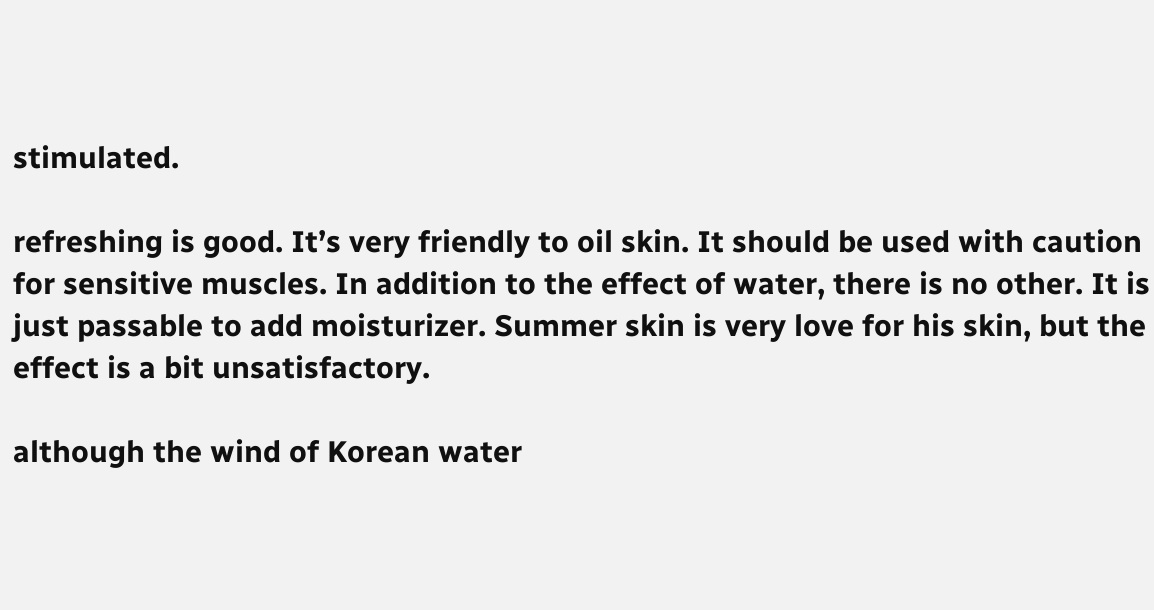stimulated.

refreshing is good. It’s very friendly to oil skin. It should be used with caution for sensitive muscles. In addition to the effect of water, there is no other. It is just passable to add moisturizer. Summer skin is very love for his skin, but the effect is a bit unsatisfactory.

although the wind of Korean water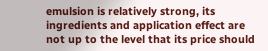emulsion is relatively strong, its ingredients and application effect are not up to the level that its price should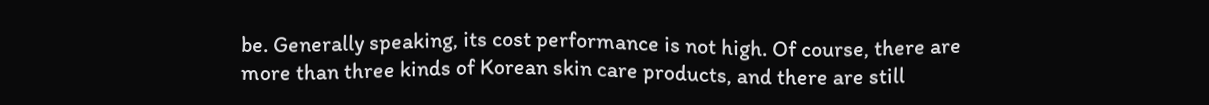be. Generally speaking, its cost performance is not high. Of course, there are more than three kinds of Korean skin care products, and there are still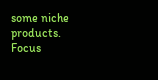some niche products. Focus